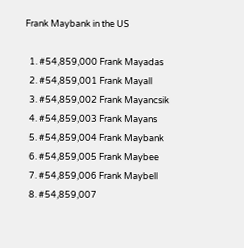Frank Maybank in the US

  1. #54,859,000 Frank Mayadas
  2. #54,859,001 Frank Mayall
  3. #54,859,002 Frank Mayancsik
  4. #54,859,003 Frank Mayans
  5. #54,859,004 Frank Maybank
  6. #54,859,005 Frank Maybee
  7. #54,859,006 Frank Maybell
  8. #54,859,007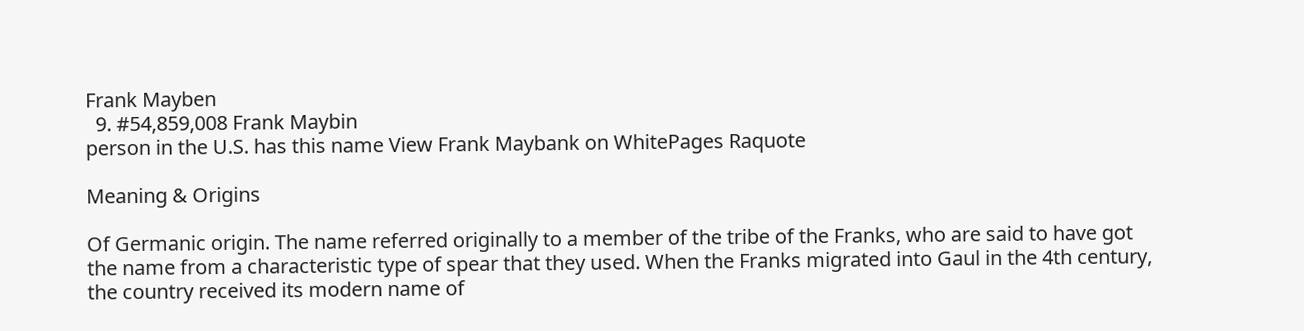Frank Mayben
  9. #54,859,008 Frank Maybin
person in the U.S. has this name View Frank Maybank on WhitePages Raquote

Meaning & Origins

Of Germanic origin. The name referred originally to a member of the tribe of the Franks, who are said to have got the name from a characteristic type of spear that they used. When the Franks migrated into Gaul in the 4th century, the country received its modern name of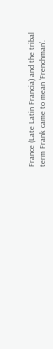France (Late Latin Francia) and the tribal term Frank came to mean ‘Frenchman’.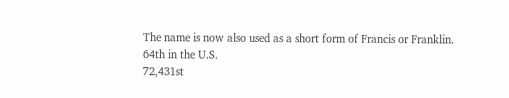The name is now also used as a short form of Francis or Franklin.
64th in the U.S.
72,431st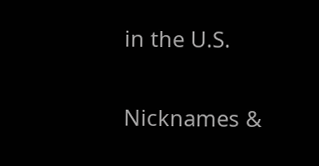in the U.S.

Nicknames &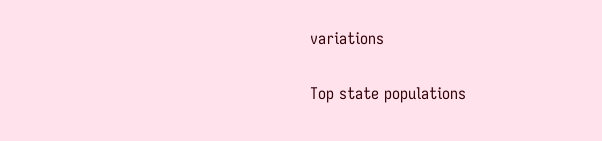variations

Top state populations